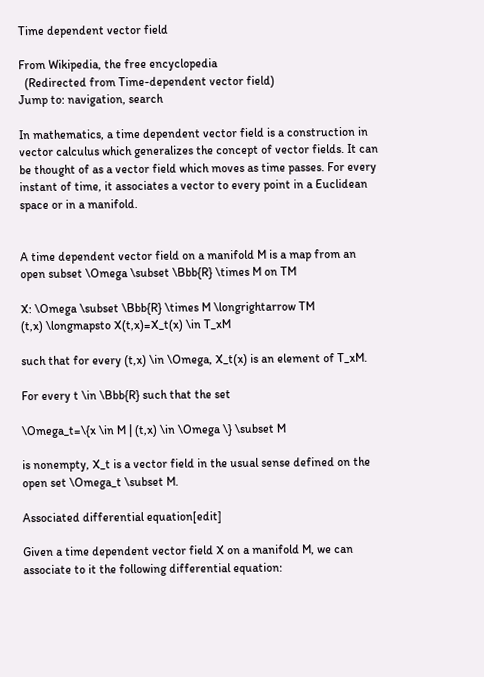Time dependent vector field

From Wikipedia, the free encyclopedia
  (Redirected from Time-dependent vector field)
Jump to: navigation, search

In mathematics, a time dependent vector field is a construction in vector calculus which generalizes the concept of vector fields. It can be thought of as a vector field which moves as time passes. For every instant of time, it associates a vector to every point in a Euclidean space or in a manifold.


A time dependent vector field on a manifold M is a map from an open subset \Omega \subset \Bbb{R} \times M on TM

X: \Omega \subset \Bbb{R} \times M \longrightarrow TM
(t,x) \longmapsto X(t,x)=X_t(x) \in T_xM

such that for every (t,x) \in \Omega, X_t(x) is an element of T_xM.

For every t \in \Bbb{R} such that the set

\Omega_t=\{x \in M | (t,x) \in \Omega \} \subset M

is nonempty, X_t is a vector field in the usual sense defined on the open set \Omega_t \subset M.

Associated differential equation[edit]

Given a time dependent vector field X on a manifold M, we can associate to it the following differential equation: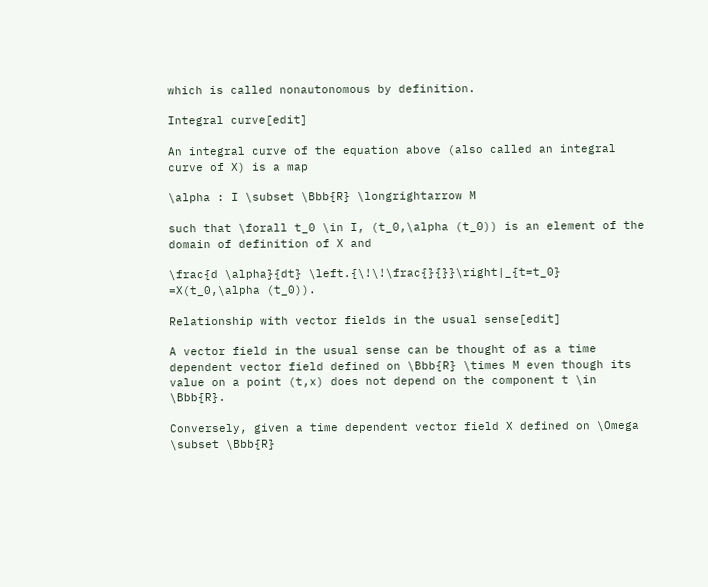which is called nonautonomous by definition.

Integral curve[edit]

An integral curve of the equation above (also called an integral curve of X) is a map

\alpha : I \subset \Bbb{R} \longrightarrow M

such that \forall t_0 \in I, (t_0,\alpha (t_0)) is an element of the domain of definition of X and

\frac{d \alpha}{dt} \left.{\!\!\frac{}{}}\right|_{t=t_0} =X(t_0,\alpha (t_0)).

Relationship with vector fields in the usual sense[edit]

A vector field in the usual sense can be thought of as a time dependent vector field defined on \Bbb{R} \times M even though its value on a point (t,x) does not depend on the component t \in \Bbb{R}.

Conversely, given a time dependent vector field X defined on \Omega \subset \Bbb{R}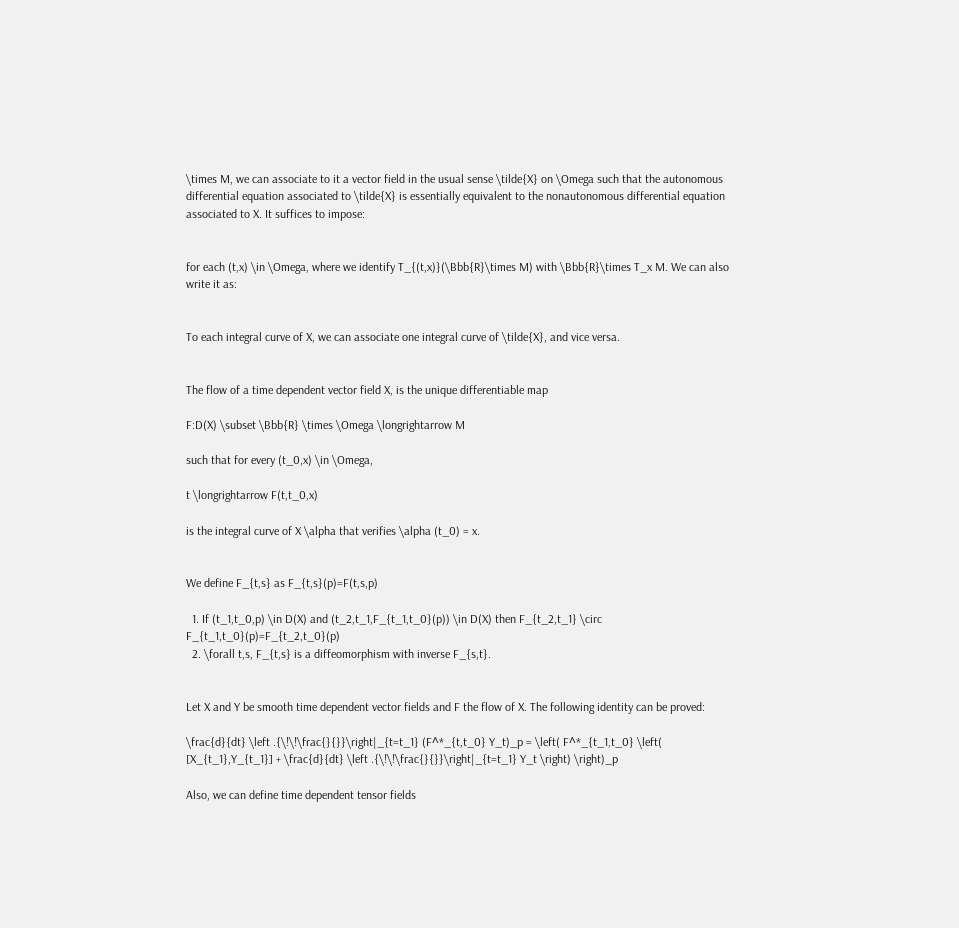\times M, we can associate to it a vector field in the usual sense \tilde{X} on \Omega such that the autonomous differential equation associated to \tilde{X} is essentially equivalent to the nonautonomous differential equation associated to X. It suffices to impose:


for each (t,x) \in \Omega, where we identify T_{(t,x)}(\Bbb{R}\times M) with \Bbb{R}\times T_x M. We can also write it as:


To each integral curve of X, we can associate one integral curve of \tilde{X}, and vice versa.


The flow of a time dependent vector field X, is the unique differentiable map

F:D(X) \subset \Bbb{R} \times \Omega \longrightarrow M

such that for every (t_0,x) \in \Omega,

t \longrightarrow F(t,t_0,x)

is the integral curve of X \alpha that verifies \alpha (t_0) = x.


We define F_{t,s} as F_{t,s}(p)=F(t,s,p)

  1. If (t_1,t_0,p) \in D(X) and (t_2,t_1,F_{t_1,t_0}(p)) \in D(X) then F_{t_2,t_1} \circ F_{t_1,t_0}(p)=F_{t_2,t_0}(p)
  2. \forall t,s, F_{t,s} is a diffeomorphism with inverse F_{s,t}.


Let X and Y be smooth time dependent vector fields and F the flow of X. The following identity can be proved:

\frac{d}{dt} \left .{\!\!\frac{}{}}\right|_{t=t_1} (F^*_{t,t_0} Y_t)_p = \left( F^*_{t_1,t_0} \left( [X_{t_1},Y_{t_1}] + \frac{d}{dt} \left .{\!\!\frac{}{}}\right|_{t=t_1} Y_t \right) \right)_p

Also, we can define time dependent tensor fields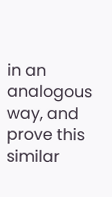in an analogous way, and prove this similar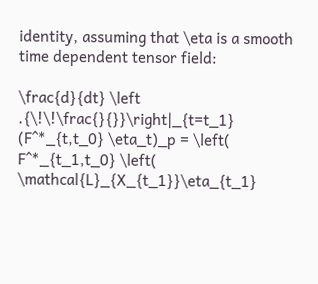identity, assuming that \eta is a smooth time dependent tensor field:

\frac{d}{dt} \left .{\!\!\frac{}{}}\right|_{t=t_1} (F^*_{t,t_0} \eta_t)_p = \left( F^*_{t_1,t_0} \left( \mathcal{L}_{X_{t_1}}\eta_{t_1}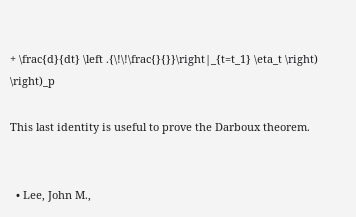+ \frac{d}{dt} \left .{\!\!\frac{}{}}\right|_{t=t_1} \eta_t \right) \right)_p

This last identity is useful to prove the Darboux theorem.


  • Lee, John M.,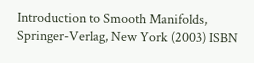Introduction to Smooth Manifolds, Springer-Verlag, New York (2003) ISBN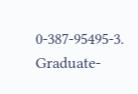0-387-95495-3. Graduate-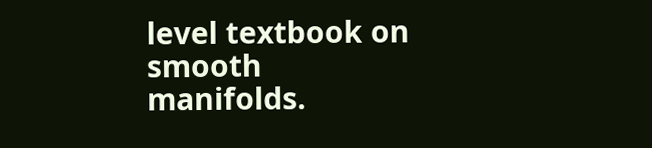level textbook on smooth manifolds.